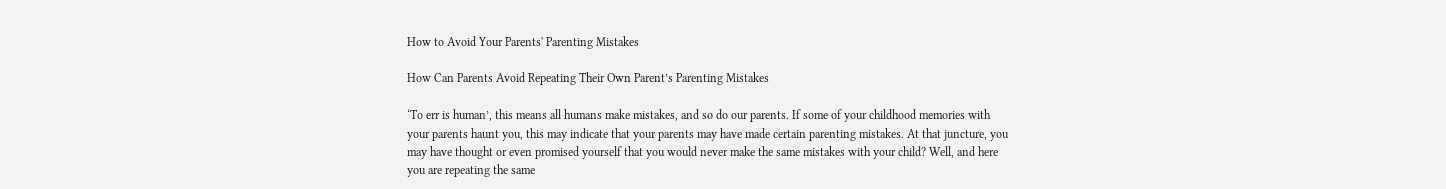How to Avoid Your Parents' Parenting Mistakes

How Can Parents Avoid Repeating Their Own Parent’s Parenting Mistakes

‘To err is human’, this means all humans make mistakes, and so do our parents. If some of your childhood memories with your parents haunt you, this may indicate that your parents may have made certain parenting mistakes. At that juncture, you may have thought or even promised yourself that you would never make the same mistakes with your child? Well, and here you are repeating the same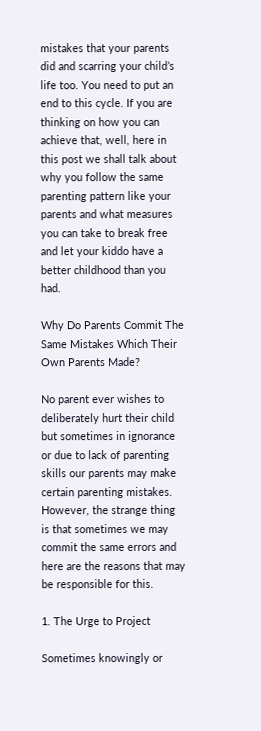mistakes that your parents did and scarring your child’s life too. You need to put an end to this cycle. If you are thinking on how you can achieve that, well, here in this post we shall talk about why you follow the same parenting pattern like your parents and what measures you can take to break free and let your kiddo have a better childhood than you had.

Why Do Parents Commit The Same Mistakes Which Their Own Parents Made?

No parent ever wishes to deliberately hurt their child but sometimes in ignorance or due to lack of parenting skills our parents may make certain parenting mistakes. However, the strange thing is that sometimes we may commit the same errors and here are the reasons that may be responsible for this.

1. The Urge to Project

Sometimes knowingly or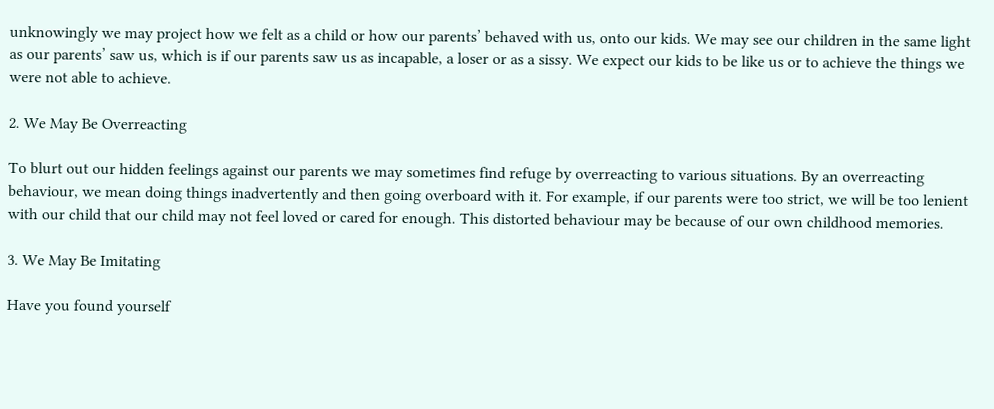unknowingly we may project how we felt as a child or how our parents’ behaved with us, onto our kids. We may see our children in the same light as our parents’ saw us, which is if our parents saw us as incapable, a loser or as a sissy. We expect our kids to be like us or to achieve the things we were not able to achieve.

2. We May Be Overreacting

To blurt out our hidden feelings against our parents we may sometimes find refuge by overreacting to various situations. By an overreacting behaviour, we mean doing things inadvertently and then going overboard with it. For example, if our parents were too strict, we will be too lenient with our child that our child may not feel loved or cared for enough. This distorted behaviour may be because of our own childhood memories.

3. We May Be Imitating

Have you found yourself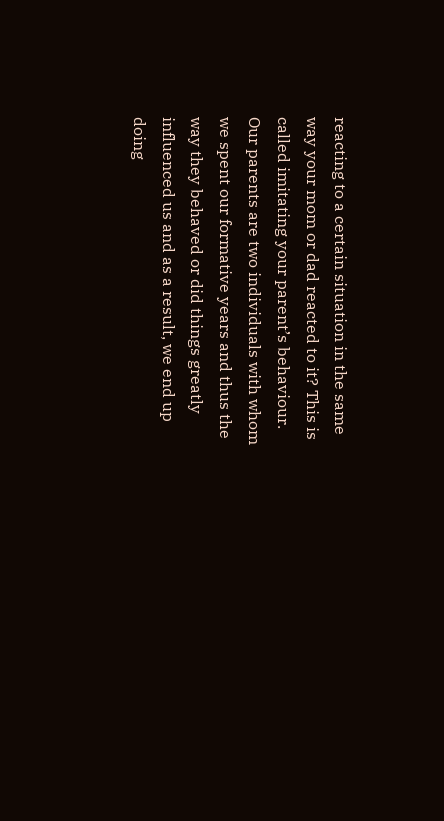reacting to a certain situation in the same way your mom or dad reacted to it? This is called imitating your parent’s behaviour. Our parents are two individuals with whom we spent our formative years and thus the way they behaved or did things greatly influenced us and as a result, we end up doing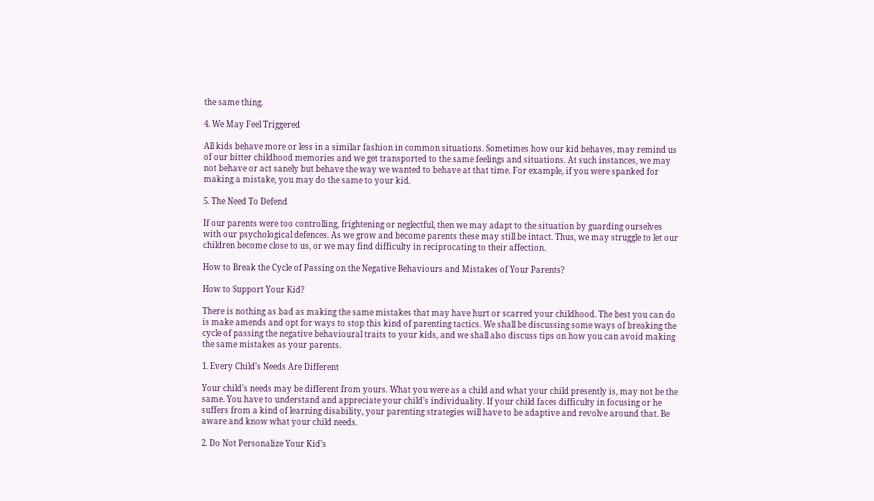the same thing.

4. We May Feel Triggered

All kids behave more or less in a similar fashion in common situations. Sometimes how our kid behaves, may remind us of our bitter childhood memories and we get transported to the same feelings and situations. At such instances, we may not behave or act sanely but behave the way we wanted to behave at that time. For example, if you were spanked for making a mistake, you may do the same to your kid.

5. The Need To Defend

If our parents were too controlling, frightening or neglectful, then we may adapt to the situation by guarding ourselves with our psychological defences. As we grow and become parents these may still be intact. Thus, we may struggle to let our children become close to us, or we may find difficulty in reciprocating to their affection.

How to Break the Cycle of Passing on the Negative Behaviours and Mistakes of Your Parents?

How to Support Your Kid?

There is nothing as bad as making the same mistakes that may have hurt or scarred your childhood. The best you can do is make amends and opt for ways to stop this kind of parenting tactics. We shall be discussing some ways of breaking the cycle of passing the negative behavioural traits to your kids, and we shall also discuss tips on how you can avoid making the same mistakes as your parents.

1. Every Child’s Needs Are Different

Your child’s needs may be different from yours. What you were as a child and what your child presently is, may not be the same. You have to understand and appreciate your child’s individuality. If your child faces difficulty in focusing or he suffers from a kind of learning disability, your parenting strategies will have to be adaptive and revolve around that. Be aware and know what your child needs.

2. Do Not Personalize Your Kid’s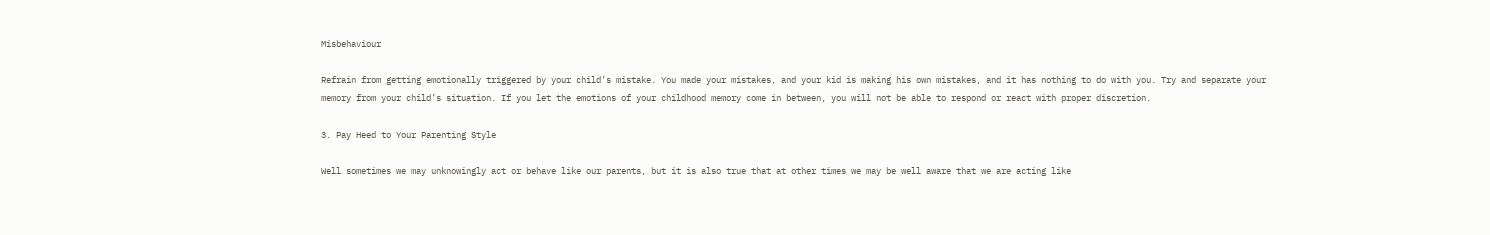Misbehaviour

Refrain from getting emotionally triggered by your child’s mistake. You made your mistakes, and your kid is making his own mistakes, and it has nothing to do with you. Try and separate your memory from your child’s situation. If you let the emotions of your childhood memory come in between, you will not be able to respond or react with proper discretion.

3. Pay Heed to Your Parenting Style

Well sometimes we may unknowingly act or behave like our parents, but it is also true that at other times we may be well aware that we are acting like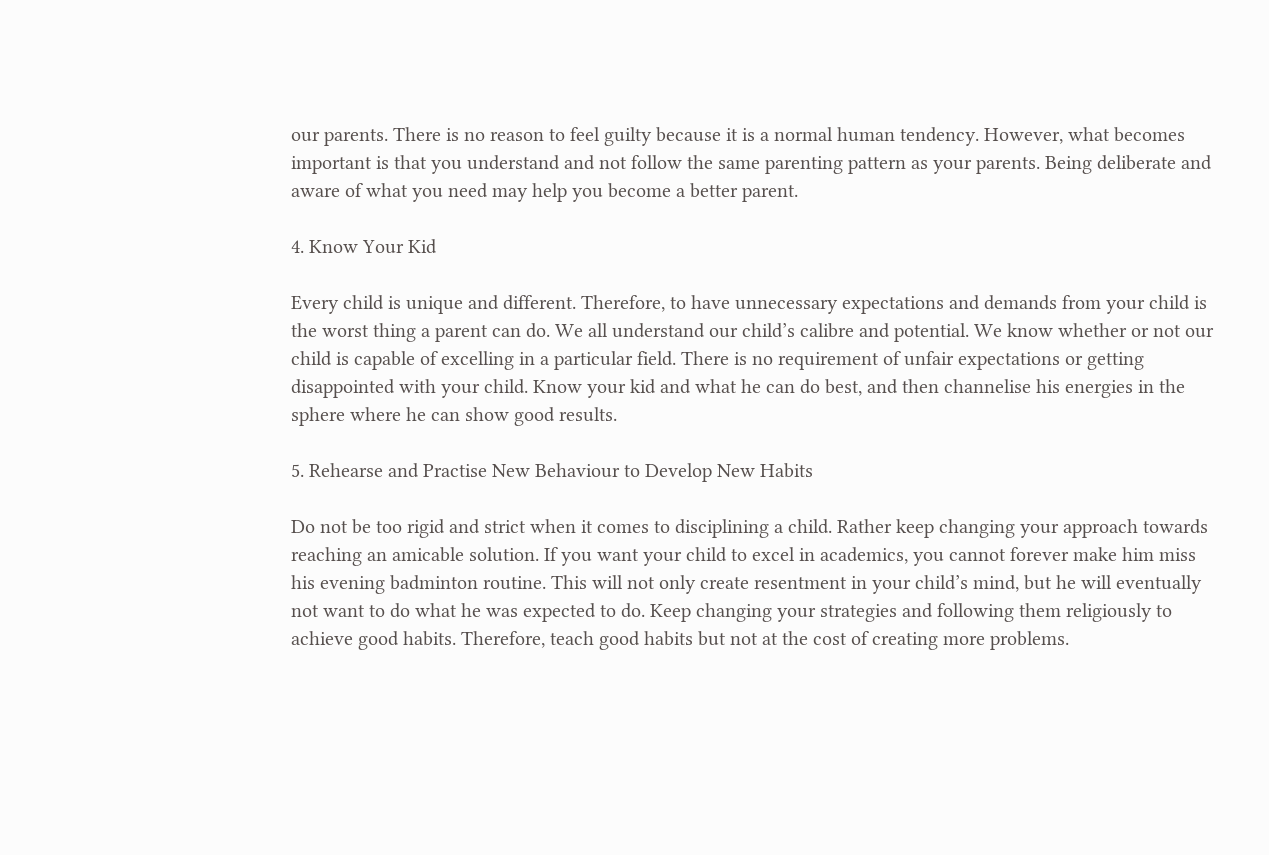our parents. There is no reason to feel guilty because it is a normal human tendency. However, what becomes important is that you understand and not follow the same parenting pattern as your parents. Being deliberate and aware of what you need may help you become a better parent.

4. Know Your Kid

Every child is unique and different. Therefore, to have unnecessary expectations and demands from your child is the worst thing a parent can do. We all understand our child’s calibre and potential. We know whether or not our child is capable of excelling in a particular field. There is no requirement of unfair expectations or getting disappointed with your child. Know your kid and what he can do best, and then channelise his energies in the sphere where he can show good results.

5. Rehearse and Practise New Behaviour to Develop New Habits

Do not be too rigid and strict when it comes to disciplining a child. Rather keep changing your approach towards reaching an amicable solution. If you want your child to excel in academics, you cannot forever make him miss his evening badminton routine. This will not only create resentment in your child’s mind, but he will eventually not want to do what he was expected to do. Keep changing your strategies and following them religiously to achieve good habits. Therefore, teach good habits but not at the cost of creating more problems.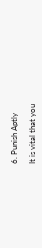6. Punish Aptly

It is vital that you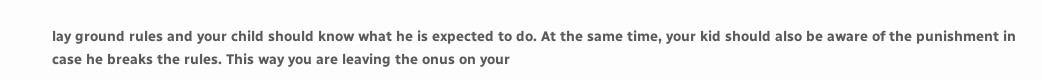lay ground rules and your child should know what he is expected to do. At the same time, your kid should also be aware of the punishment in case he breaks the rules. This way you are leaving the onus on your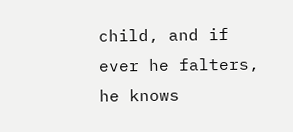child, and if ever he falters, he knows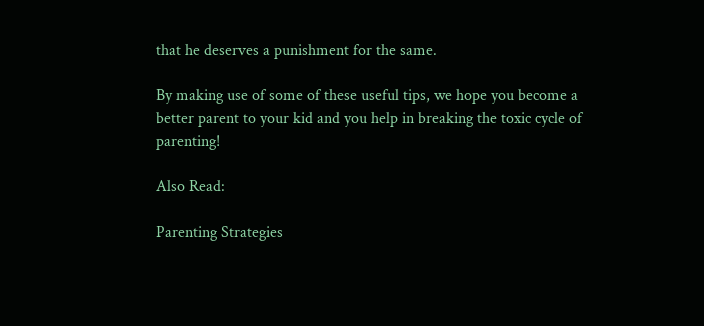that he deserves a punishment for the same.

By making use of some of these useful tips, we hope you become a better parent to your kid and you help in breaking the toxic cycle of parenting!

Also Read:

Parenting Strategies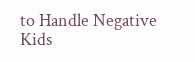to Handle Negative Kids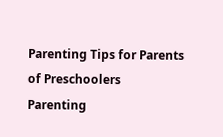Parenting Tips for Parents of Preschoolers
Parenting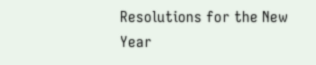Resolutions for the New Year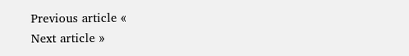Previous article «
Next article »